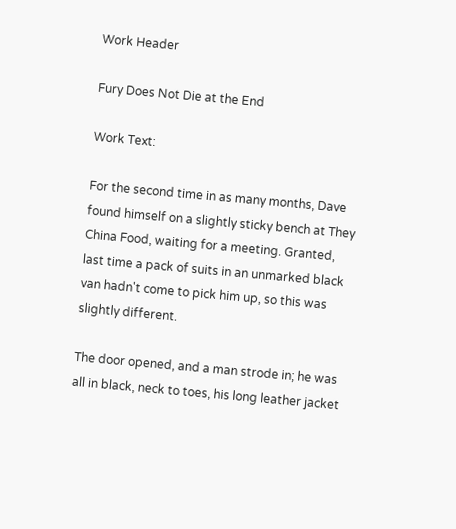Work Header

Fury Does Not Die at the End

Work Text:

For the second time in as many months, Dave found himself on a slightly sticky bench at They China Food, waiting for a meeting. Granted, last time a pack of suits in an unmarked black van hadn't come to pick him up, so this was slightly different.

The door opened, and a man strode in; he was all in black, neck to toes, his long leather jacket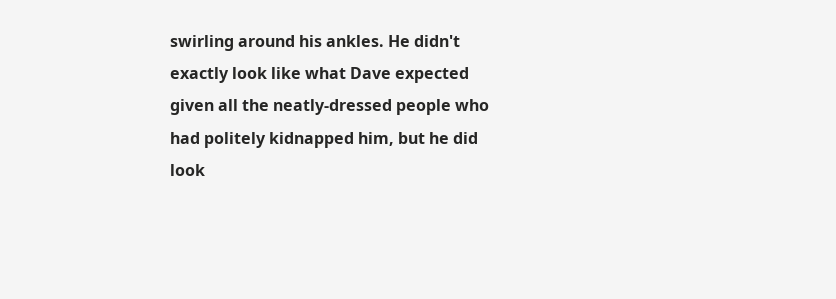swirling around his ankles. He didn't exactly look like what Dave expected given all the neatly-dressed people who had politely kidnapped him, but he did look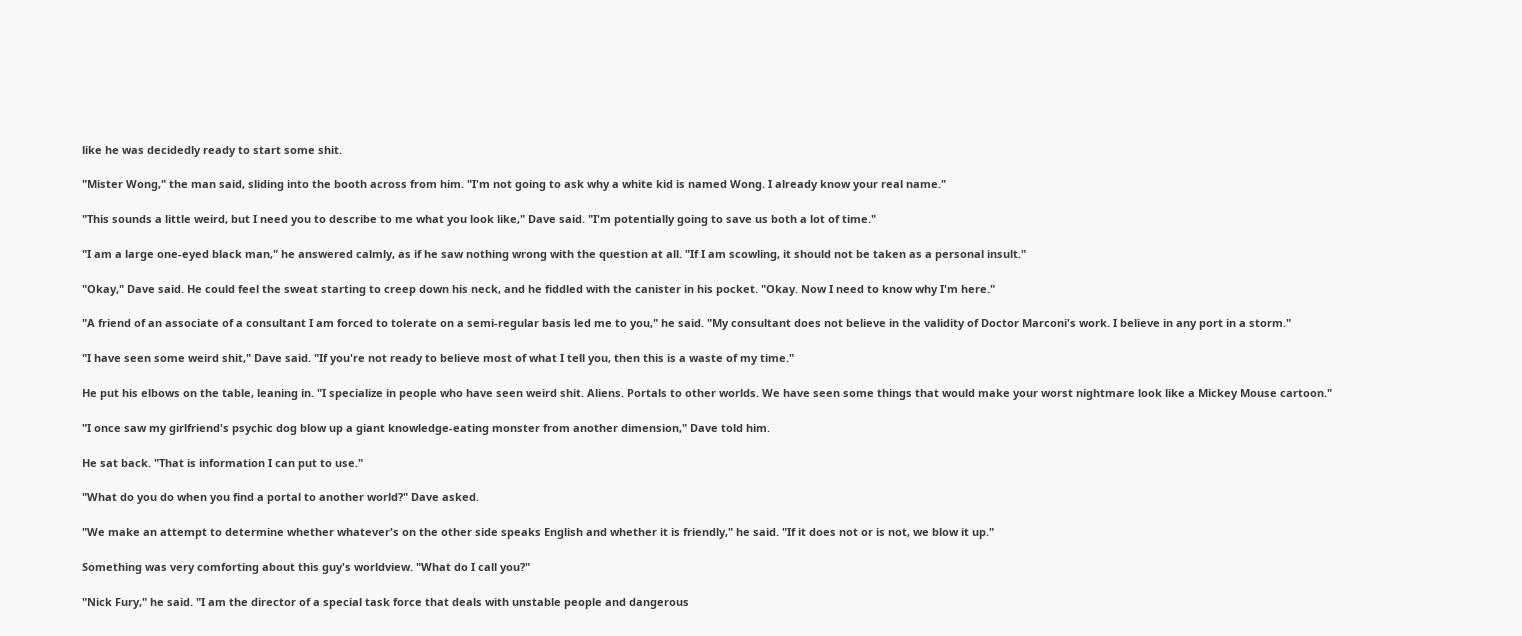like he was decidedly ready to start some shit.

"Mister Wong," the man said, sliding into the booth across from him. "I'm not going to ask why a white kid is named Wong. I already know your real name."

"This sounds a little weird, but I need you to describe to me what you look like," Dave said. "I'm potentially going to save us both a lot of time."

"I am a large one-eyed black man," he answered calmly, as if he saw nothing wrong with the question at all. "If I am scowling, it should not be taken as a personal insult."

"Okay," Dave said. He could feel the sweat starting to creep down his neck, and he fiddled with the canister in his pocket. "Okay. Now I need to know why I'm here."

"A friend of an associate of a consultant I am forced to tolerate on a semi-regular basis led me to you," he said. "My consultant does not believe in the validity of Doctor Marconi's work. I believe in any port in a storm."

"I have seen some weird shit," Dave said. "If you're not ready to believe most of what I tell you, then this is a waste of my time."

He put his elbows on the table, leaning in. "I specialize in people who have seen weird shit. Aliens. Portals to other worlds. We have seen some things that would make your worst nightmare look like a Mickey Mouse cartoon."

"I once saw my girlfriend's psychic dog blow up a giant knowledge-eating monster from another dimension," Dave told him.

He sat back. "That is information I can put to use."

"What do you do when you find a portal to another world?" Dave asked.

"We make an attempt to determine whether whatever's on the other side speaks English and whether it is friendly," he said. "If it does not or is not, we blow it up."

Something was very comforting about this guy's worldview. "What do I call you?"

"Nick Fury," he said. "I am the director of a special task force that deals with unstable people and dangerous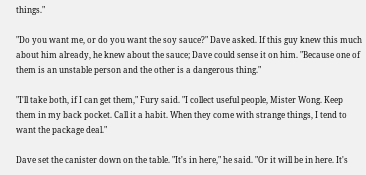things."

"Do you want me, or do you want the soy sauce?" Dave asked. If this guy knew this much about him already, he knew about the sauce; Dave could sense it on him. "Because one of them is an unstable person and the other is a dangerous thing."

"I'll take both, if I can get them," Fury said. "I collect useful people, Mister Wong. Keep them in my back pocket. Call it a habit. When they come with strange things, I tend to want the package deal."

Dave set the canister down on the table. "It's in here," he said. "Or it will be in here. It's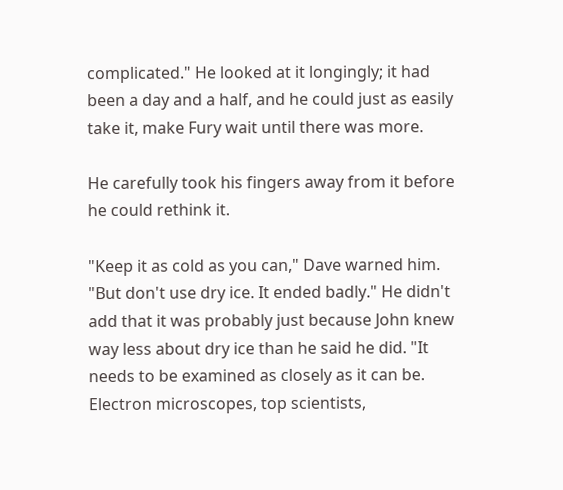complicated." He looked at it longingly; it had been a day and a half, and he could just as easily take it, make Fury wait until there was more.

He carefully took his fingers away from it before he could rethink it.

"Keep it as cold as you can," Dave warned him. "But don't use dry ice. It ended badly." He didn't add that it was probably just because John knew way less about dry ice than he said he did. "It needs to be examined as closely as it can be. Electron microscopes, top scientists,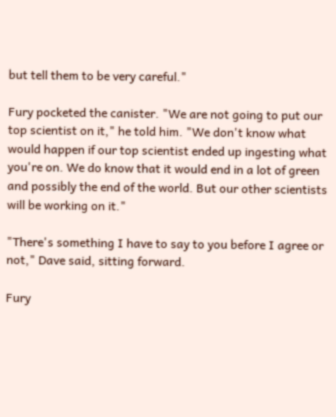but tell them to be very careful."

Fury pocketed the canister. "We are not going to put our top scientist on it," he told him. "We don't know what would happen if our top scientist ended up ingesting what you're on. We do know that it would end in a lot of green and possibly the end of the world. But our other scientists will be working on it."

"There's something I have to say to you before I agree or not," Dave said, sitting forward.

Fury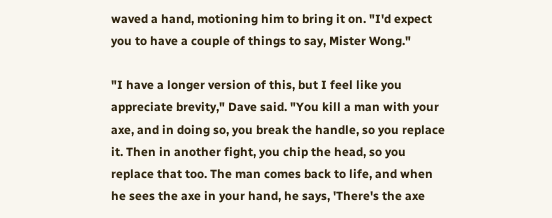waved a hand, motioning him to bring it on. "I'd expect you to have a couple of things to say, Mister Wong."

"I have a longer version of this, but I feel like you appreciate brevity," Dave said. "You kill a man with your axe, and in doing so, you break the handle, so you replace it. Then in another fight, you chip the head, so you replace that too. The man comes back to life, and when he sees the axe in your hand, he says, 'There's the axe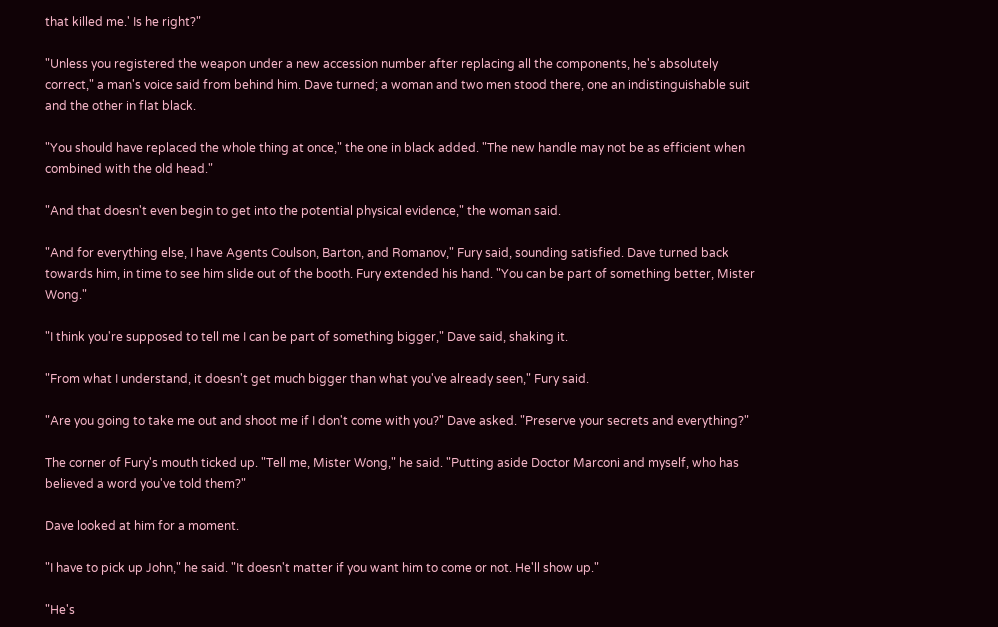that killed me.' Is he right?"

"Unless you registered the weapon under a new accession number after replacing all the components, he's absolutely correct," a man's voice said from behind him. Dave turned; a woman and two men stood there, one an indistinguishable suit and the other in flat black.

"You should have replaced the whole thing at once," the one in black added. "The new handle may not be as efficient when combined with the old head."

"And that doesn't even begin to get into the potential physical evidence," the woman said.

"And for everything else, I have Agents Coulson, Barton, and Romanov," Fury said, sounding satisfied. Dave turned back towards him, in time to see him slide out of the booth. Fury extended his hand. "You can be part of something better, Mister Wong."

"I think you're supposed to tell me I can be part of something bigger," Dave said, shaking it.

"From what I understand, it doesn't get much bigger than what you've already seen," Fury said.

"Are you going to take me out and shoot me if I don't come with you?" Dave asked. "Preserve your secrets and everything?"

The corner of Fury's mouth ticked up. "Tell me, Mister Wong," he said. "Putting aside Doctor Marconi and myself, who has believed a word you've told them?"

Dave looked at him for a moment.

"I have to pick up John," he said. "It doesn't matter if you want him to come or not. He'll show up."

"He's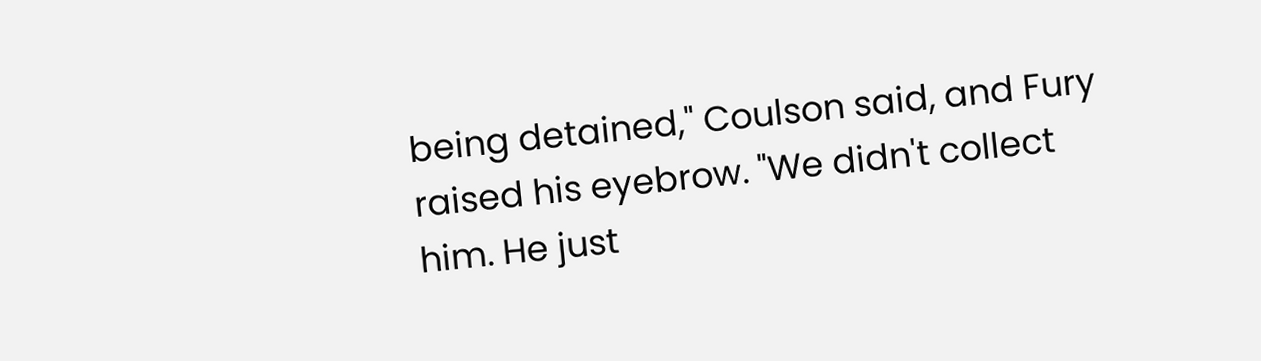being detained," Coulson said, and Fury raised his eyebrow. "We didn't collect him. He just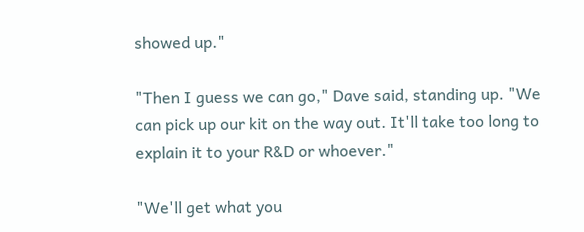showed up."

"Then I guess we can go," Dave said, standing up. "We can pick up our kit on the way out. It'll take too long to explain it to your R&D or whoever."

"We'll get what you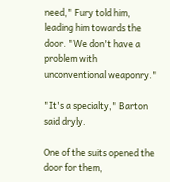need," Fury told him, leading him towards the door. "We don't have a problem with unconventional weaponry."

"It's a specialty," Barton said dryly.

One of the suits opened the door for them,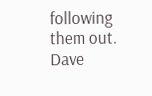following them out. Dave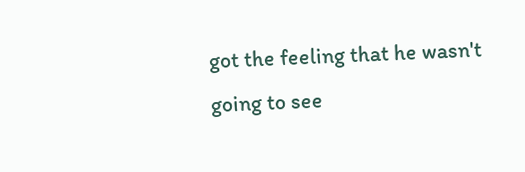got the feeling that he wasn't going to see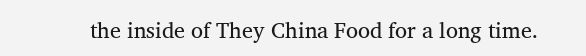the inside of They China Food for a long time.